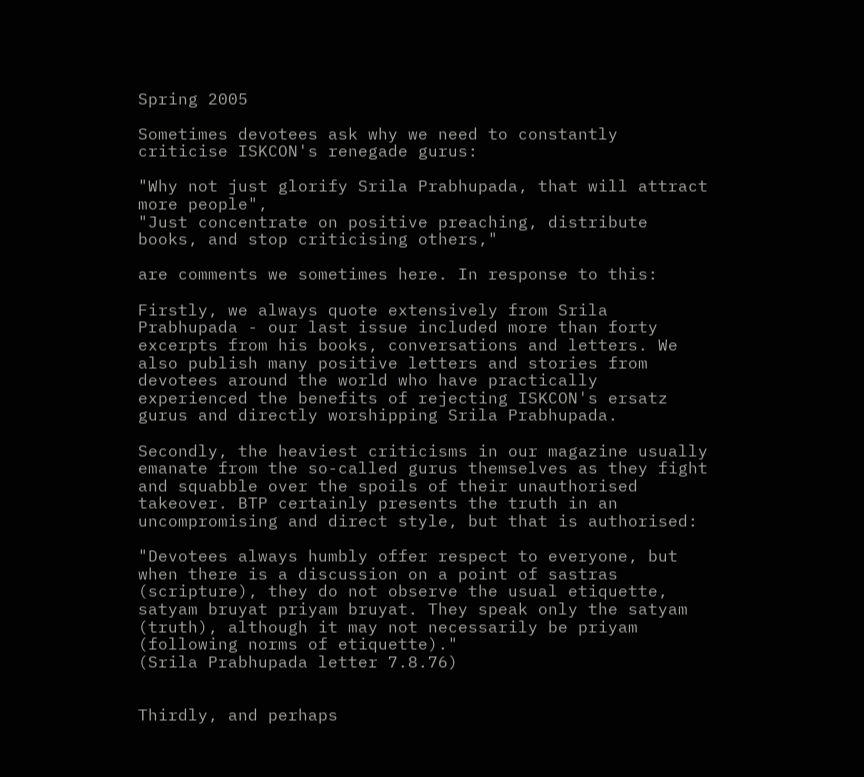Spring 2005

Sometimes devotees ask why we need to constantly criticise ISKCON's renegade gurus:

"Why not just glorify Srila Prabhupada, that will attract more people",
"Just concentrate on positive preaching, distribute books, and stop criticising others,"

are comments we sometimes here. In response to this:

Firstly, we always quote extensively from Srila Prabhupada - our last issue included more than forty excerpts from his books, conversations and letters. We also publish many positive letters and stories from devotees around the world who have practically experienced the benefits of rejecting ISKCON's ersatz gurus and directly worshipping Srila Prabhupada.

Secondly, the heaviest criticisms in our magazine usually emanate from the so-called gurus themselves as they fight and squabble over the spoils of their unauthorised takeover. BTP certainly presents the truth in an uncompromising and direct style, but that is authorised:

"Devotees always humbly offer respect to everyone, but when there is a discussion on a point of sastras (scripture), they do not observe the usual etiquette, satyam bruyat priyam bruyat. They speak only the satyam (truth), although it may not necessarily be priyam (following norms of etiquette)."
(Srila Prabhupada letter 7.8.76)


Thirdly, and perhaps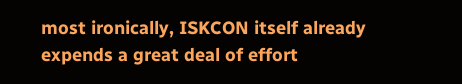most ironically, ISKCON itself already expends a great deal of effort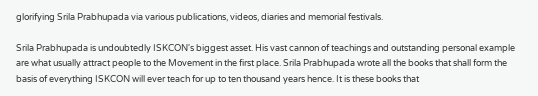glorifying Srila Prabhupada via various publications, videos, diaries and memorial festivals.

Srila Prabhupada is undoubtedly ISKCON's biggest asset. His vast cannon of teachings and outstanding personal example are what usually attract people to the Movement in the first place. Srila Prabhupada wrote all the books that shall form the basis of everything ISKCON will ever teach for up to ten thousand years hence. It is these books that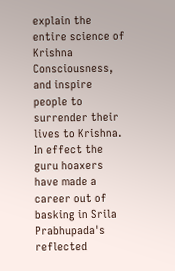explain the entire science of Krishna Consciousness, and inspire people to surrender their lives to Krishna. In effect the guru hoaxers have made a career out of basking in Srila Prabhupada's reflected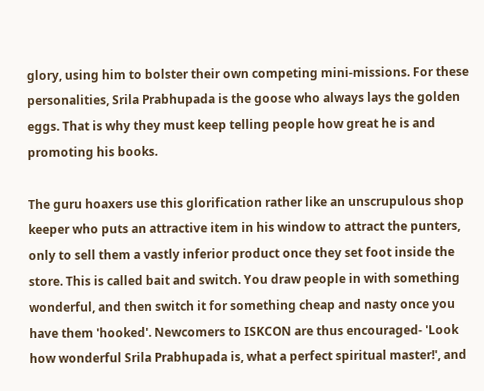glory, using him to bolster their own competing mini-missions. For these personalities, Srila Prabhupada is the goose who always lays the golden eggs. That is why they must keep telling people how great he is and promoting his books.

The guru hoaxers use this glorification rather like an unscrupulous shop keeper who puts an attractive item in his window to attract the punters, only to sell them a vastly inferior product once they set foot inside the store. This is called bait and switch. You draw people in with something wonderful, and then switch it for something cheap and nasty once you have them 'hooked'. Newcomers to ISKCON are thus encouraged- 'Look how wonderful Srila Prabhupada is, what a perfect spiritual master!', and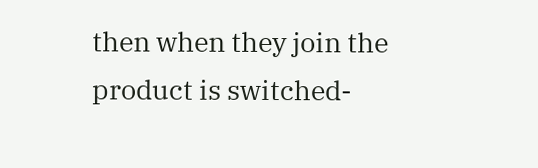then when they join the product is switched-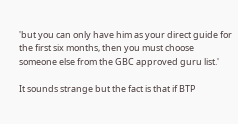'but you can only have him as your direct guide for the first six months, then you must choose someone else from the GBC approved guru list.'

It sounds strange but the fact is that if BTP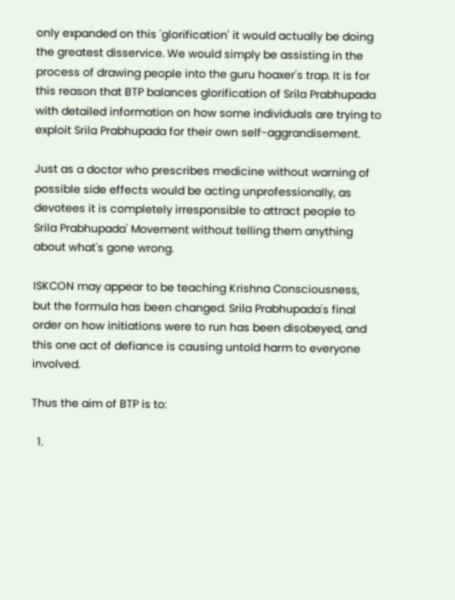only expanded on this 'glorification' it would actually be doing the greatest disservice. We would simply be assisting in the process of drawing people into the guru hoaxer's trap. It is for this reason that BTP balances glorification of Srila Prabhupada with detailed information on how some individuals are trying to exploit Srila Prabhupada for their own self-aggrandisement.

Just as a doctor who prescribes medicine without warning of possible side effects would be acting unprofessionally, as devotees it is completely irresponsible to attract people to Srila Prabhupada' Movement without telling them anything about what's gone wrong.

ISKCON may appear to be teaching Krishna Consciousness, but the formula has been changed. Srila Prabhupada's final order on how initiations were to run has been disobeyed, and this one act of defiance is causing untold harm to everyone involved.

Thus the aim of BTP is to:

  1.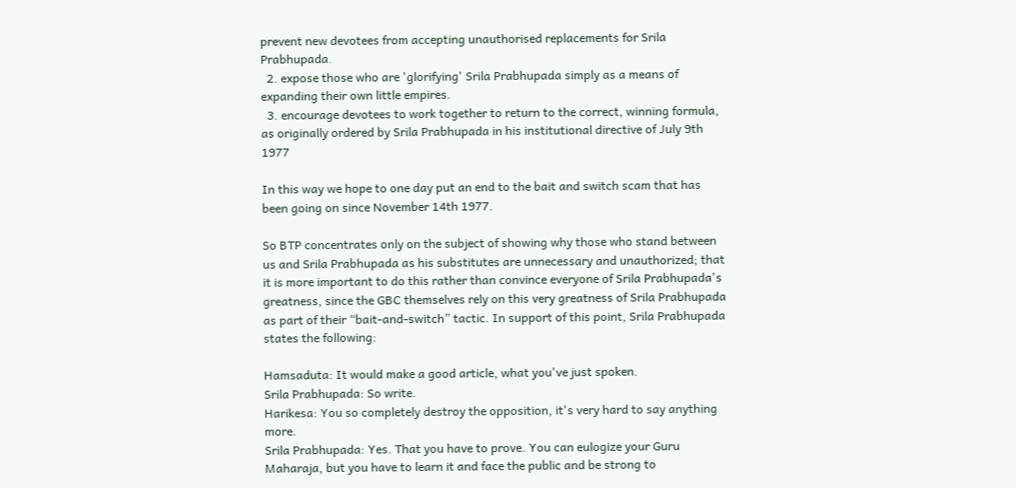prevent new devotees from accepting unauthorised replacements for Srila Prabhupada.
  2. expose those who are 'glorifying' Srila Prabhupada simply as a means of expanding their own little empires.
  3. encourage devotees to work together to return to the correct, winning formula, as originally ordered by Srila Prabhupada in his institutional directive of July 9th 1977

In this way we hope to one day put an end to the bait and switch scam that has been going on since November 14th 1977.

So BTP concentrates only on the subject of showing why those who stand between us and Srila Prabhupada as his substitutes are unnecessary and unauthorized; that it is more important to do this rather than convince everyone of Srila Prabhupada's greatness, since the GBC themselves rely on this very greatness of Srila Prabhupada as part of their “bait-and-switch” tactic. In support of this point, Srila Prabhupada states the following:

Hamsaduta: It would make a good article, what you've just spoken.
Srila Prabhupada: So write.
Harikesa: You so completely destroy the opposition, it's very hard to say anything more.
Srila Prabhupada: Yes. That you have to prove. You can eulogize your Guru Maharaja, but you have to learn it and face the public and be strong to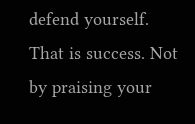defend yourself. That is success. Not by praising your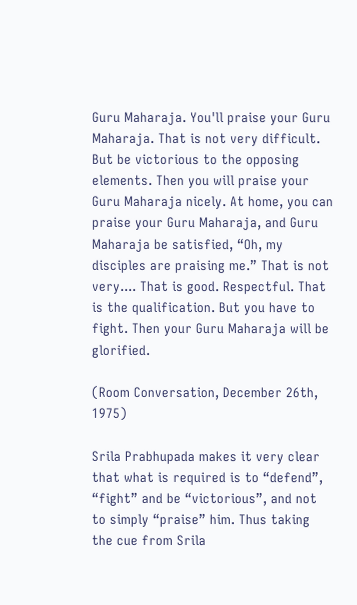Guru Maharaja. You'll praise your Guru Maharaja. That is not very difficult. But be victorious to the opposing elements. Then you will praise your Guru Maharaja nicely. At home, you can praise your Guru Maharaja, and Guru Maharaja be satisfied, “Oh, my disciples are praising me.” That is not very.... That is good. Respectful. That is the qualification. But you have to fight. Then your Guru Maharaja will be glorified.

(Room Conversation, December 26th, 1975)

Srila Prabhupada makes it very clear that what is required is to “defend”, “fight” and be “victorious”, and not to simply “praise” him. Thus taking the cue from Srila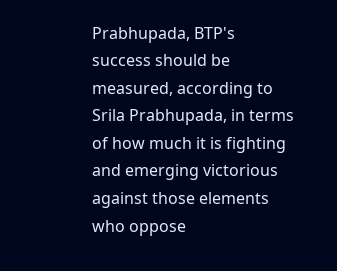Prabhupada, BTP's success should be measured, according to Srila Prabhupada, in terms of how much it is fighting and emerging victorious against those elements who oppose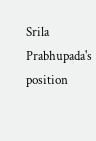Srila Prabhupada's position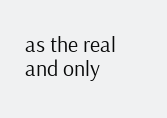as the real and only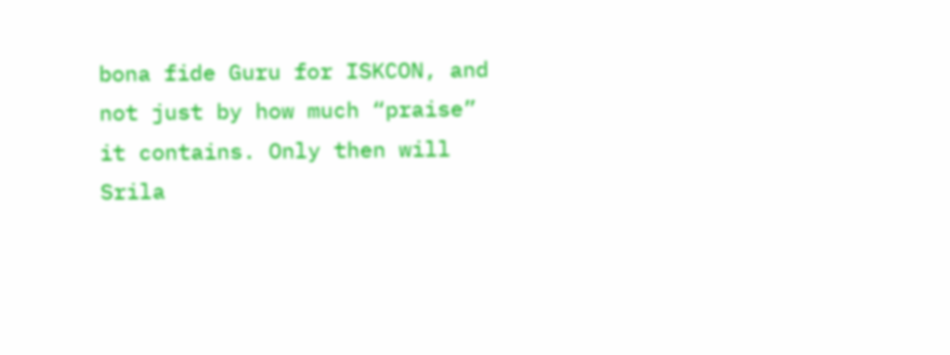bona fide Guru for ISKCON, and not just by how much “praise” it contains. Only then will Srila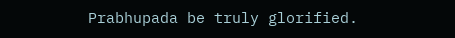Prabhupada be truly glorified.